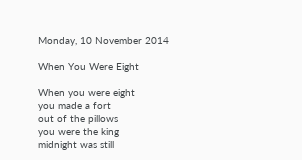Monday, 10 November 2014

When You Were Eight

When you were eight
you made a fort
out of the pillows
you were the king
midnight was still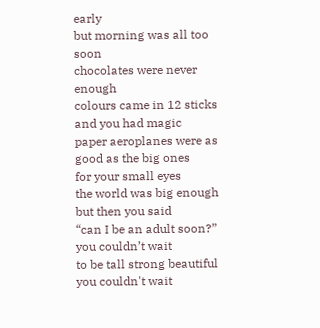early
but morning was all too soon
chocolates were never enough
colours came in 12 sticks
and you had magic
paper aeroplanes were as
good as the big ones
for your small eyes
the world was big enough
but then you said
“can I be an adult soon?”
you couldn’t wait
to be tall strong beautiful
you couldn't wait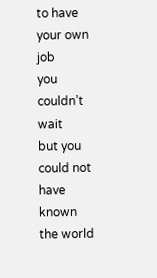to have your own job
you couldn’t wait
but you could not have known
the world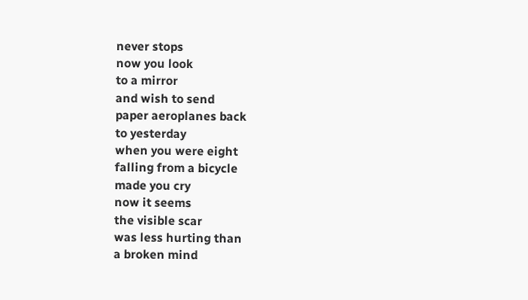never stops
now you look
to a mirror
and wish to send
paper aeroplanes back
to yesterday
when you were eight
falling from a bicycle
made you cry
now it seems
the visible scar
was less hurting than
a broken mind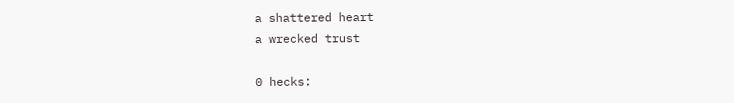a shattered heart
a wrecked trust

0 hecks: